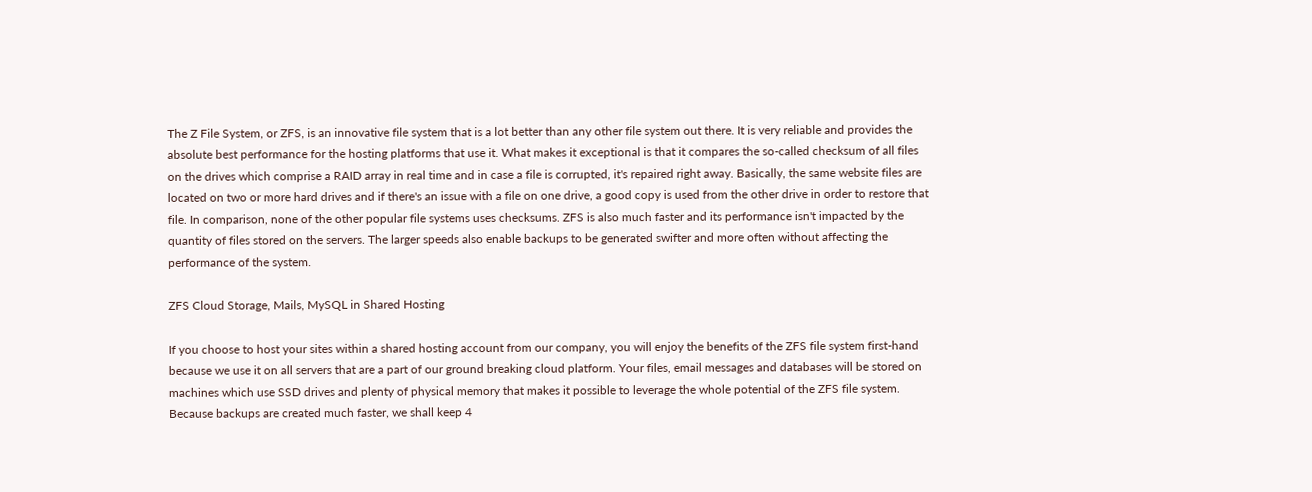The Z File System, or ZFS, is an innovative file system that is a lot better than any other file system out there. It is very reliable and provides the absolute best performance for the hosting platforms that use it. What makes it exceptional is that it compares the so-called checksum of all files on the drives which comprise a RAID array in real time and in case a file is corrupted, it's repaired right away. Basically, the same website files are located on two or more hard drives and if there's an issue with a file on one drive, a good copy is used from the other drive in order to restore that file. In comparison, none of the other popular file systems uses checksums. ZFS is also much faster and its performance isn't impacted by the quantity of files stored on the servers. The larger speeds also enable backups to be generated swifter and more often without affecting the performance of the system.

ZFS Cloud Storage, Mails, MySQL in Shared Hosting

If you choose to host your sites within a shared hosting account from our company, you will enjoy the benefits of the ZFS file system first-hand because we use it on all servers that are a part of our ground breaking cloud platform. Your files, email messages and databases will be stored on machines which use SSD drives and plenty of physical memory that makes it possible to leverage the whole potential of the ZFS file system. Because backups are created much faster, we shall keep 4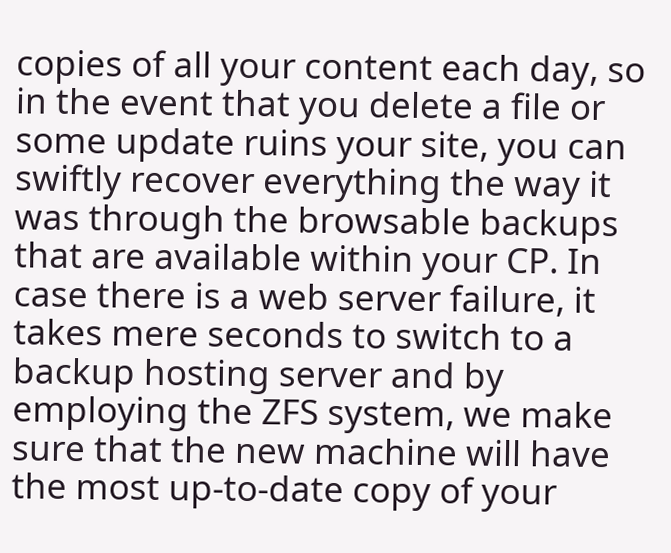copies of all your content each day, so in the event that you delete a file or some update ruins your site, you can swiftly recover everything the way it was through the browsable backups that are available within your CP. In case there is a web server failure, it takes mere seconds to switch to a backup hosting server and by employing the ZFS system, we make sure that the new machine will have the most up-to-date copy of your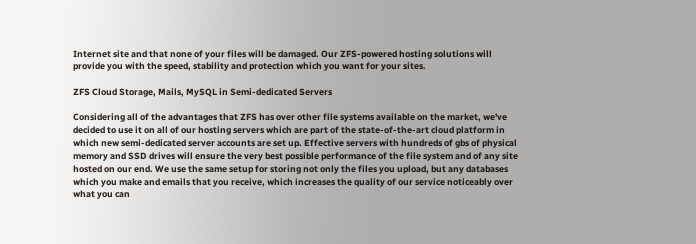Internet site and that none of your files will be damaged. Our ZFS-powered hosting solutions will provide you with the speed, stability and protection which you want for your sites.

ZFS Cloud Storage, Mails, MySQL in Semi-dedicated Servers

Considering all of the advantages that ZFS has over other file systems available on the market, we've decided to use it on all of our hosting servers which are part of the state-of-the-art cloud platform in which new semi-dedicated server accounts are set up. Effective servers with hundreds of gbs of physical memory and SSD drives will ensure the very best possible performance of the file system and of any site hosted on our end. We use the same setup for storing not only the files you upload, but any databases which you make and emails that you receive, which increases the quality of our service noticeably over what you can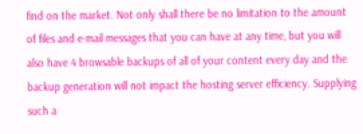find on the market. Not only shall there be no limitation to the amount of files and e-mail messages that you can have at any time, but you will also have 4 browsable backups of all of your content every day and the backup generation will not impact the hosting server efficiency. Supplying such a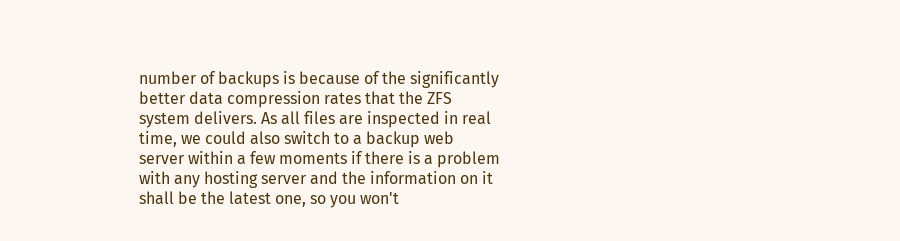number of backups is because of the significantly better data compression rates that the ZFS system delivers. As all files are inspected in real time, we could also switch to a backup web server within a few moments if there is a problem with any hosting server and the information on it shall be the latest one, so you won't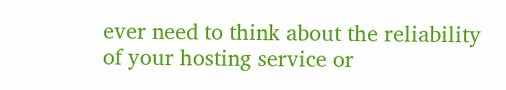ever need to think about the reliability of your hosting service or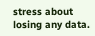stress about losing any data.